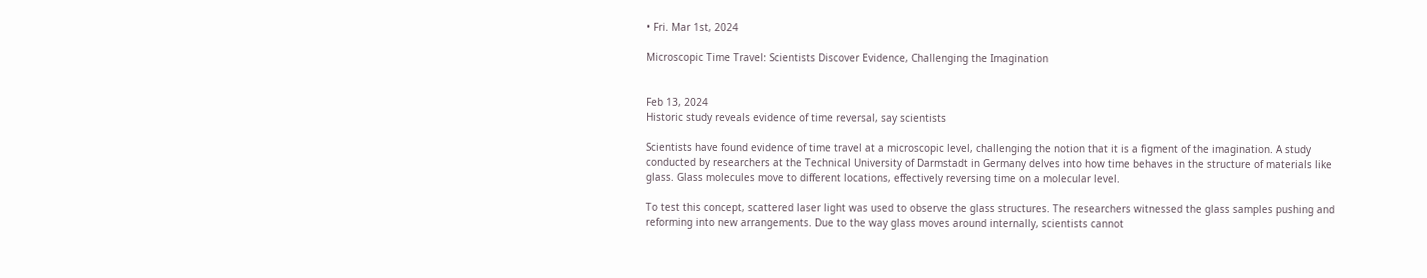• Fri. Mar 1st, 2024

Microscopic Time Travel: Scientists Discover Evidence, Challenging the Imagination


Feb 13, 2024
Historic study reveals evidence of time reversal, say scientists

Scientists have found evidence of time travel at a microscopic level, challenging the notion that it is a figment of the imagination. A study conducted by researchers at the Technical University of Darmstadt in Germany delves into how time behaves in the structure of materials like glass. Glass molecules move to different locations, effectively reversing time on a molecular level.

To test this concept, scattered laser light was used to observe the glass structures. The researchers witnessed the glass samples pushing and reforming into new arrangements. Due to the way glass moves around internally, scientists cannot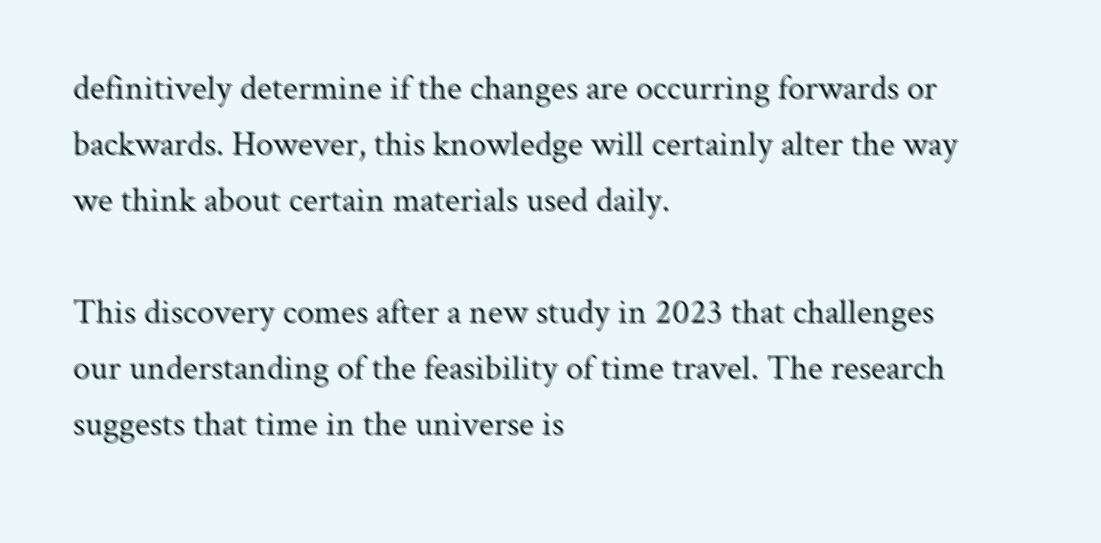definitively determine if the changes are occurring forwards or backwards. However, this knowledge will certainly alter the way we think about certain materials used daily.

This discovery comes after a new study in 2023 that challenges our understanding of the feasibility of time travel. The research suggests that time in the universe is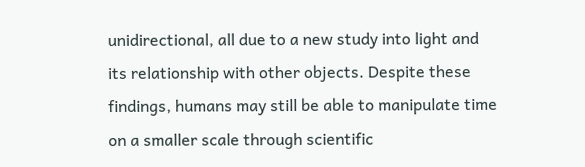unidirectional, all due to a new study into light and its relationship with other objects. Despite these findings, humans may still be able to manipulate time on a smaller scale through scientific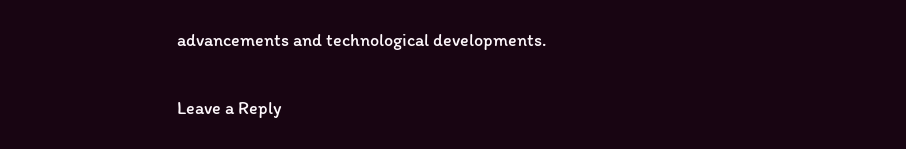advancements and technological developments.

Leave a Reply